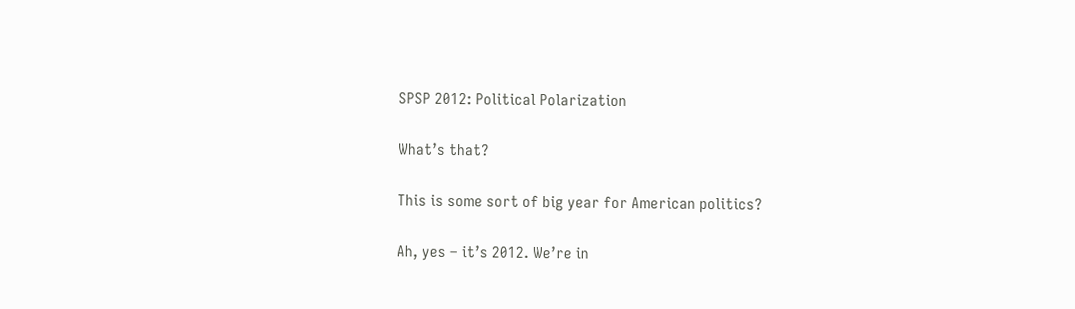SPSP 2012: Political Polarization

What’s that?

This is some sort of big year for American politics?

Ah, yes – it’s 2012. We’re in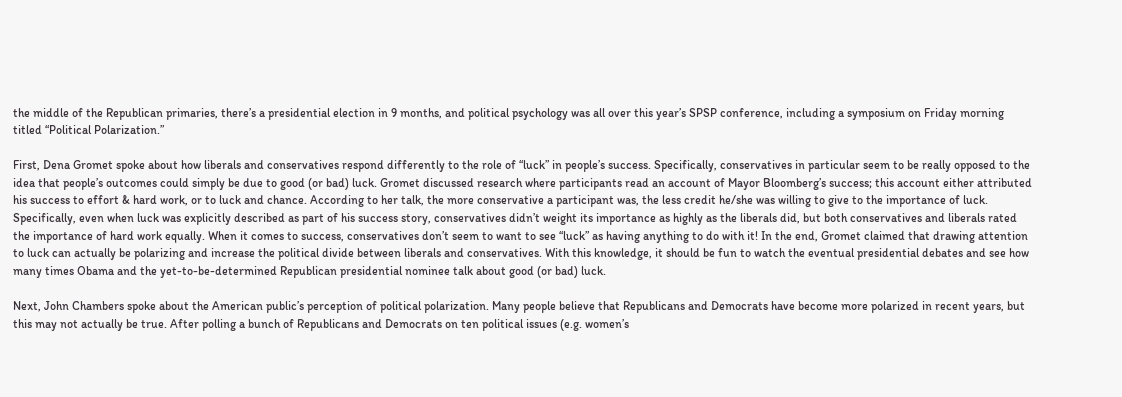the middle of the Republican primaries, there’s a presidential election in 9 months, and political psychology was all over this year’s SPSP conference, including a symposium on Friday morning titled “Political Polarization.”

First, Dena Gromet spoke about how liberals and conservatives respond differently to the role of “luck” in people’s success. Specifically, conservatives in particular seem to be really opposed to the idea that people’s outcomes could simply be due to good (or bad) luck. Gromet discussed research where participants read an account of Mayor Bloomberg’s success; this account either attributed his success to effort & hard work, or to luck and chance. According to her talk, the more conservative a participant was, the less credit he/she was willing to give to the importance of luck. Specifically, even when luck was explicitly described as part of his success story, conservatives didn’t weight its importance as highly as the liberals did, but both conservatives and liberals rated the importance of hard work equally. When it comes to success, conservatives don’t seem to want to see “luck” as having anything to do with it! In the end, Gromet claimed that drawing attention to luck can actually be polarizing and increase the political divide between liberals and conservatives. With this knowledge, it should be fun to watch the eventual presidential debates and see how many times Obama and the yet-to-be-determined Republican presidential nominee talk about good (or bad) luck.

Next, John Chambers spoke about the American public’s perception of political polarization. Many people believe that Republicans and Democrats have become more polarized in recent years, but this may not actually be true. After polling a bunch of Republicans and Democrats on ten political issues (e.g. women’s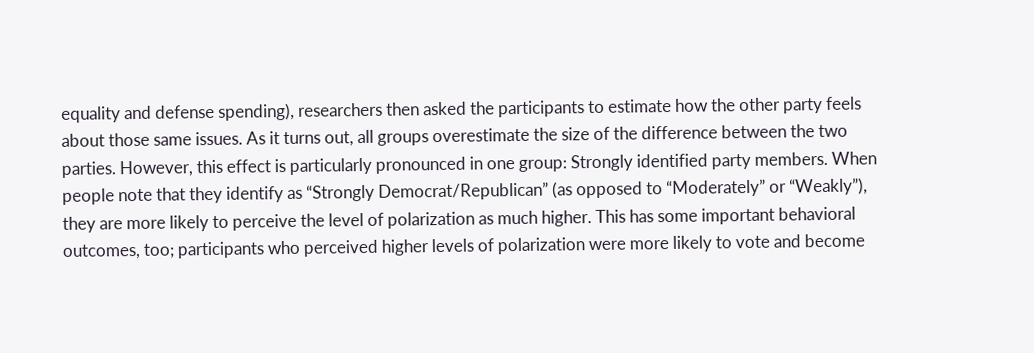equality and defense spending), researchers then asked the participants to estimate how the other party feels about those same issues. As it turns out, all groups overestimate the size of the difference between the two parties. However, this effect is particularly pronounced in one group: Strongly identified party members. When people note that they identify as “Strongly Democrat/Republican” (as opposed to “Moderately” or “Weakly”), they are more likely to perceive the level of polarization as much higher. This has some important behavioral outcomes, too; participants who perceived higher levels of polarization were more likely to vote and become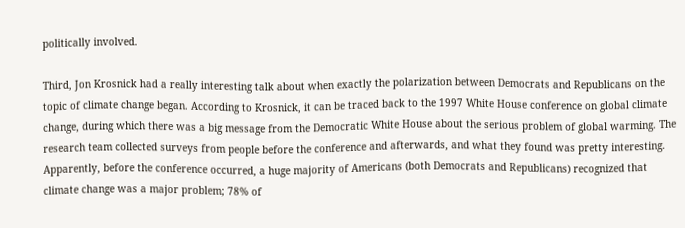politically involved.

Third, Jon Krosnick had a really interesting talk about when exactly the polarization between Democrats and Republicans on the topic of climate change began. According to Krosnick, it can be traced back to the 1997 White House conference on global climate change, during which there was a big message from the Democratic White House about the serious problem of global warming. The research team collected surveys from people before the conference and afterwards, and what they found was pretty interesting. Apparently, before the conference occurred, a huge majority of Americans (both Democrats and Republicans) recognized that climate change was a major problem; 78% of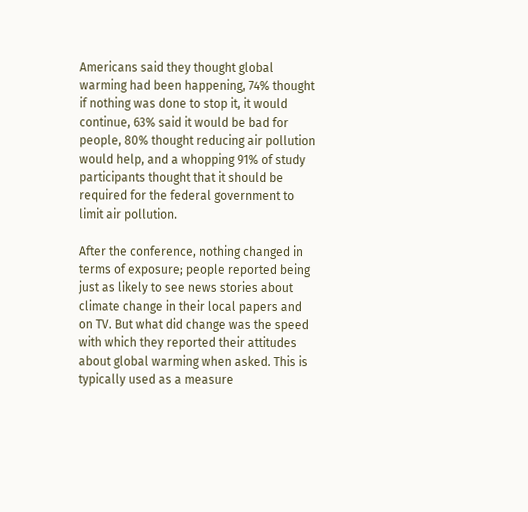Americans said they thought global warming had been happening, 74% thought if nothing was done to stop it, it would continue, 63% said it would be bad for people, 80% thought reducing air pollution would help, and a whopping 91% of study participants thought that it should be required for the federal government to limit air pollution.

After the conference, nothing changed in terms of exposure; people reported being just as likely to see news stories about climate change in their local papers and on TV. But what did change was the speed with which they reported their attitudes about global warming when asked. This is typically used as a measure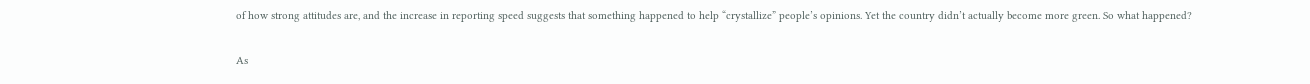of how strong attitudes are, and the increase in reporting speed suggests that something happened to help “crystallize” people’s opinions. Yet the country didn’t actually become more green. So what happened?

As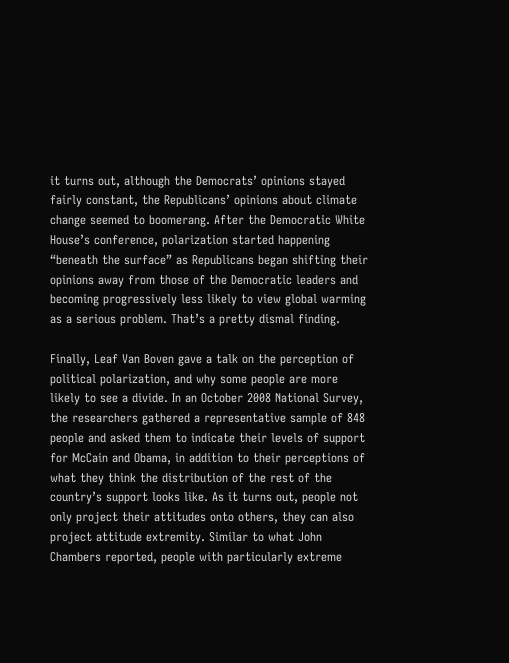it turns out, although the Democrats’ opinions stayed fairly constant, the Republicans’ opinions about climate change seemed to boomerang. After the Democratic White House’s conference, polarization started happening “beneath the surface” as Republicans began shifting their opinions away from those of the Democratic leaders and becoming progressively less likely to view global warming as a serious problem. That’s a pretty dismal finding.

Finally, Leaf Van Boven gave a talk on the perception of political polarization, and why some people are more likely to see a divide. In an October 2008 National Survey, the researchers gathered a representative sample of 848 people and asked them to indicate their levels of support for McCain and Obama, in addition to their perceptions of what they think the distribution of the rest of the country’s support looks like. As it turns out, people not only project their attitudes onto others, they can also project attitude extremity. Similar to what John Chambers reported, people with particularly extreme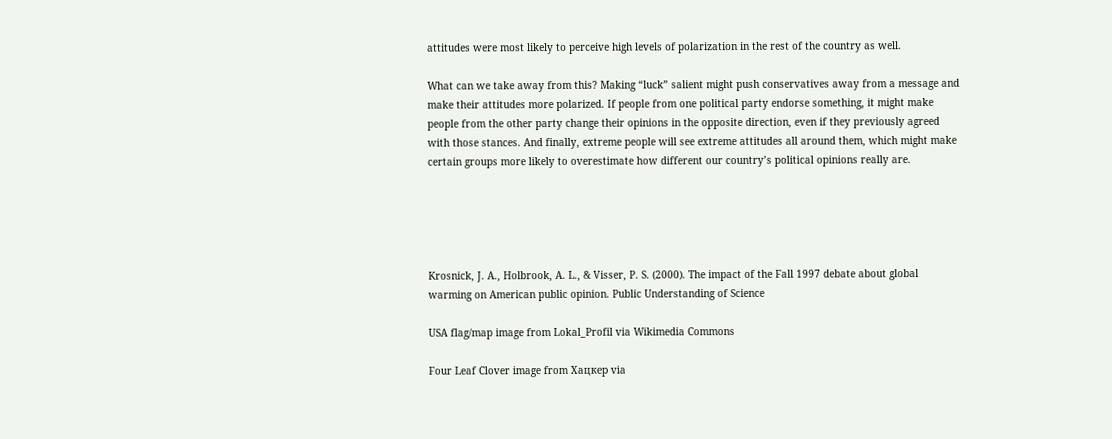attitudes were most likely to perceive high levels of polarization in the rest of the country as well.

What can we take away from this? Making “luck” salient might push conservatives away from a message and make their attitudes more polarized. If people from one political party endorse something, it might make people from the other party change their opinions in the opposite direction, even if they previously agreed with those stances. And finally, extreme people will see extreme attitudes all around them, which might make certain groups more likely to overestimate how different our country’s political opinions really are.





Krosnick, J. A., Holbrook, A. L., & Visser, P. S. (2000). The impact of the Fall 1997 debate about global warming on American public opinion. Public Understanding of Science

USA flag/map image from Lokal_Profil via Wikimedia Commons

Four Leaf Clover image from Хацкер via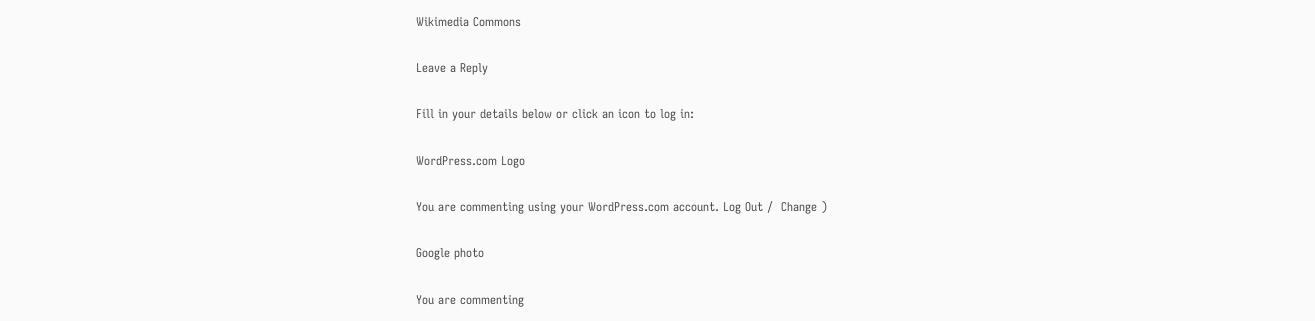Wikimedia Commons

Leave a Reply

Fill in your details below or click an icon to log in:

WordPress.com Logo

You are commenting using your WordPress.com account. Log Out /  Change )

Google photo

You are commenting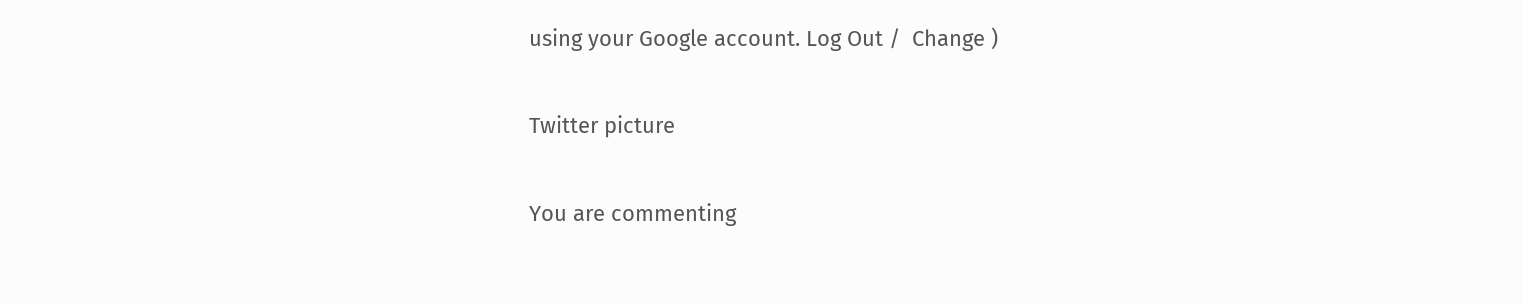using your Google account. Log Out /  Change )

Twitter picture

You are commenting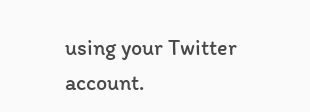using your Twitter account.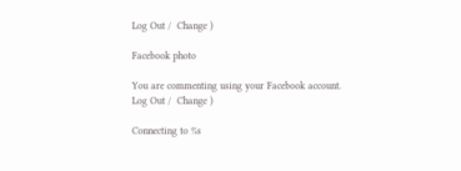Log Out /  Change )

Facebook photo

You are commenting using your Facebook account. Log Out /  Change )

Connecting to %s